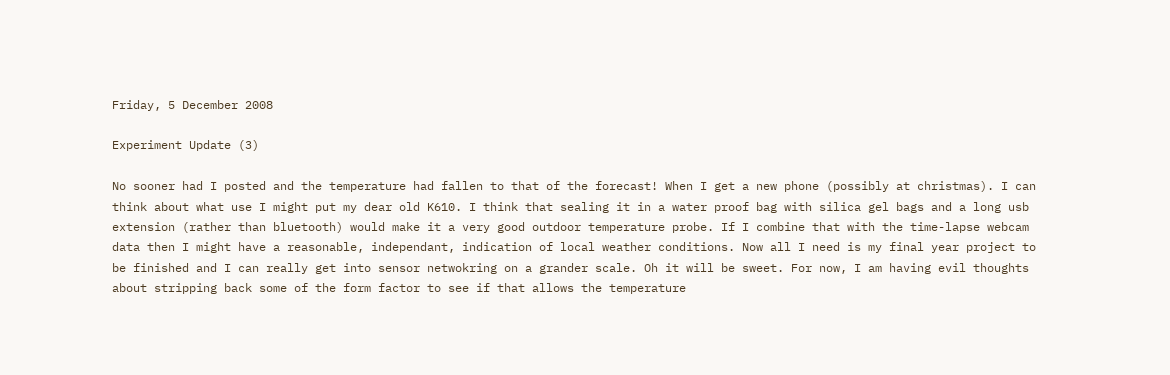Friday, 5 December 2008

Experiment Update (3)

No sooner had I posted and the temperature had fallen to that of the forecast! When I get a new phone (possibly at christmas). I can think about what use I might put my dear old K610. I think that sealing it in a water proof bag with silica gel bags and a long usb extension (rather than bluetooth) would make it a very good outdoor temperature probe. If I combine that with the time-lapse webcam data then I might have a reasonable, independant, indication of local weather conditions. Now all I need is my final year project to be finished and I can really get into sensor netwokring on a grander scale. Oh it will be sweet. For now, I am having evil thoughts about stripping back some of the form factor to see if that allows the temperature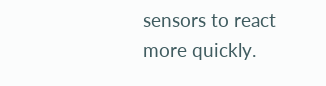sensors to react more quickly.